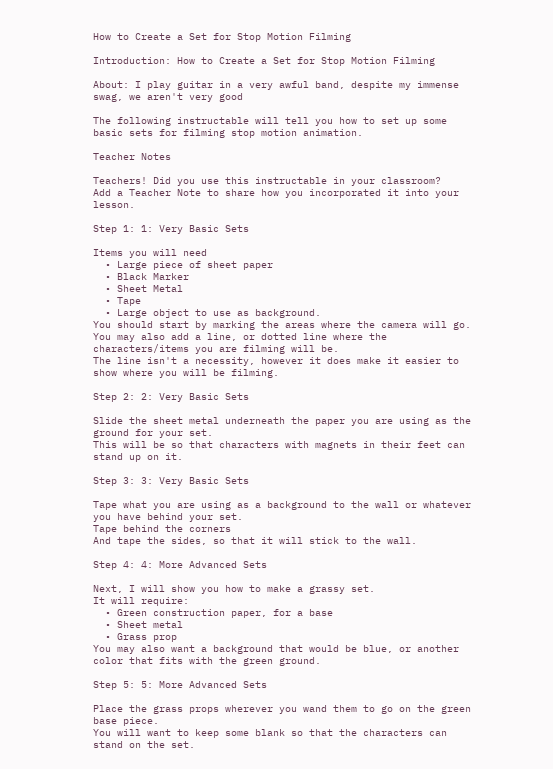How to Create a Set for Stop Motion Filming

Introduction: How to Create a Set for Stop Motion Filming

About: I play guitar in a very awful band, despite my immense swag, we aren't very good

The following instructable will tell you how to set up some basic sets for filming stop motion animation.

Teacher Notes

Teachers! Did you use this instructable in your classroom?
Add a Teacher Note to share how you incorporated it into your lesson.

Step 1: 1: Very Basic Sets

Items you will need
  • Large piece of sheet paper
  • Black Marker
  • Sheet Metal
  • Tape
  • Large object to use as background.
You should start by marking the areas where the camera will go.
You may also add a line, or dotted line where the characters/items you are filming will be.
The line isn't a necessity, however it does make it easier to show where you will be filming.

Step 2: 2: Very Basic Sets

Slide the sheet metal underneath the paper you are using as the ground for your set.
This will be so that characters with magnets in their feet can stand up on it.

Step 3: 3: Very Basic Sets

Tape what you are using as a background to the wall or whatever you have behind your set.
Tape behind the corners
And tape the sides, so that it will stick to the wall.

Step 4: 4: More Advanced Sets

Next, I will show you how to make a grassy set.
It will require:
  • Green construction paper, for a base
  • Sheet metal
  • Grass prop
You may also want a background that would be blue, or another color that fits with the green ground.

Step 5: 5: More Advanced Sets

Place the grass props wherever you wand them to go on the green base piece.
You will want to keep some blank so that the characters can stand on the set.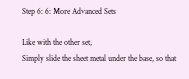Step 6: 6: More Advanced Sets

Like with the other set,
Simply slide the sheet metal under the base, so that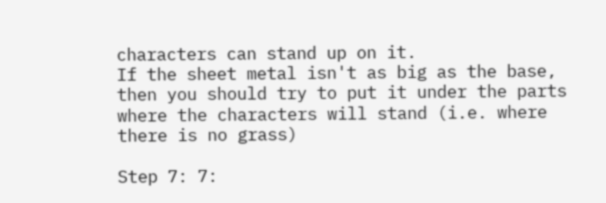characters can stand up on it.
If the sheet metal isn't as big as the base, then you should try to put it under the parts where the characters will stand (i.e. where there is no grass)

Step 7: 7: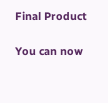Final Product

You can now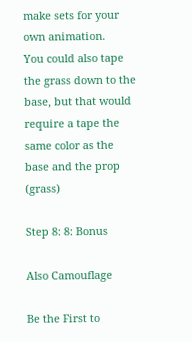make sets for your own animation.
You could also tape the grass down to the base, but that would require a tape the same color as the base and the prop (grass)

Step 8: 8: Bonus

Also Camouflage

Be the First to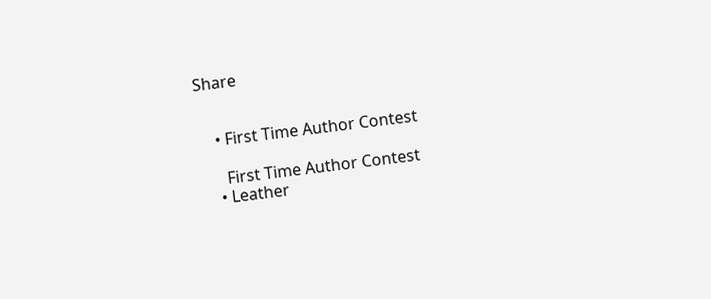Share


    • First Time Author Contest

      First Time Author Contest
    • Leather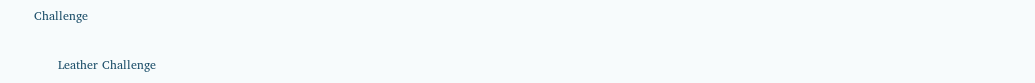Challenge

      Leather Challenge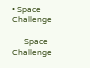• Space Challenge

      Space Challenge